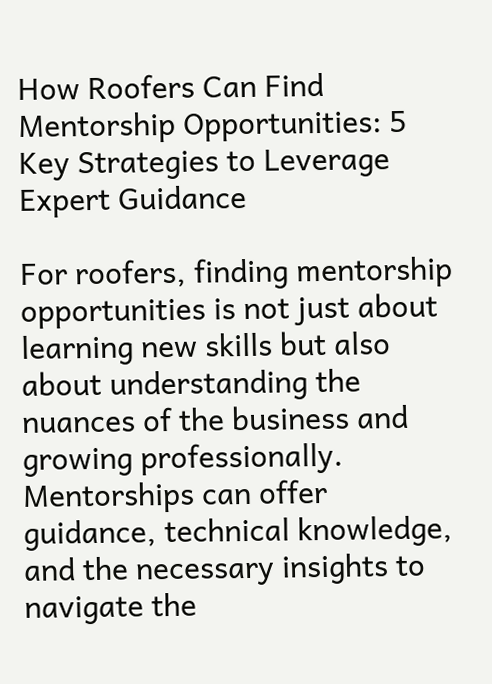How Roofers Can Find Mentorship Opportunities: 5 Key Strategies to Leverage Expert Guidance

For roofers, finding mentorship opportunities is not just about learning new skills but also about understanding the nuances of the business and growing professionally. Mentorships can offer guidance, technical knowledge, and the necessary insights to navigate the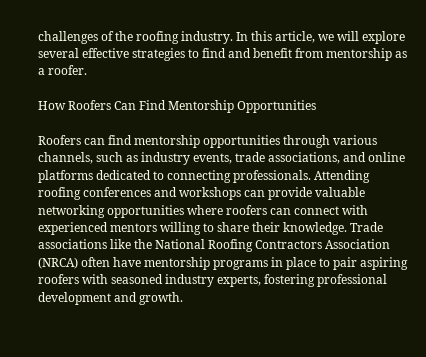challenges of the roofing industry. In this article, we will explore several effective strategies to find and benefit from mentorship as a roofer.

How Roofers Can Find Mentorship Opportunities

Roofers can find mentorship opportunities through various channels, such as industry events, trade associations, and online platforms dedicated to connecting professionals. Attending roofing conferences and workshops can provide valuable networking opportunities where roofers can connect with experienced mentors willing to share their knowledge. Trade associations like the National Roofing Contractors Association (NRCA) often have mentorship programs in place to pair aspiring roofers with seasoned industry experts, fostering professional development and growth.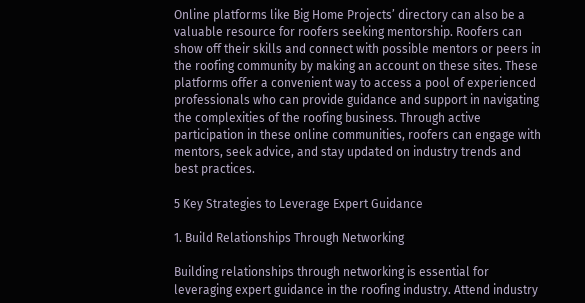Online platforms like Big Home Projects’ directory can also be a valuable resource for roofers seeking mentorship. Roofers can show off their skills and connect with possible mentors or peers in the roofing community by making an account on these sites. These platforms offer a convenient way to access a pool of experienced professionals who can provide guidance and support in navigating the complexities of the roofing business. Through active participation in these online communities, roofers can engage with mentors, seek advice, and stay updated on industry trends and best practices.

5 Key Strategies to Leverage Expert Guidance

1. Build Relationships Through Networking

Building relationships through networking is essential for leveraging expert guidance in the roofing industry. Attend industry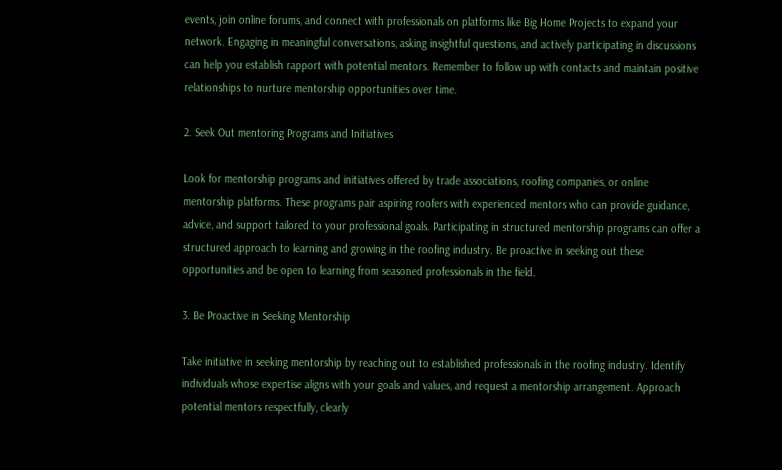events, join online forums, and connect with professionals on platforms like Big Home Projects to expand your network. Engaging in meaningful conversations, asking insightful questions, and actively participating in discussions can help you establish rapport with potential mentors. Remember to follow up with contacts and maintain positive relationships to nurture mentorship opportunities over time.

2. Seek Out mentoring Programs and Initiatives

Look for mentorship programs and initiatives offered by trade associations, roofing companies, or online mentorship platforms. These programs pair aspiring roofers with experienced mentors who can provide guidance, advice, and support tailored to your professional goals. Participating in structured mentorship programs can offer a structured approach to learning and growing in the roofing industry. Be proactive in seeking out these opportunities and be open to learning from seasoned professionals in the field.

3. Be Proactive in Seeking Mentorship

Take initiative in seeking mentorship by reaching out to established professionals in the roofing industry. Identify individuals whose expertise aligns with your goals and values, and request a mentorship arrangement. Approach potential mentors respectfully, clearly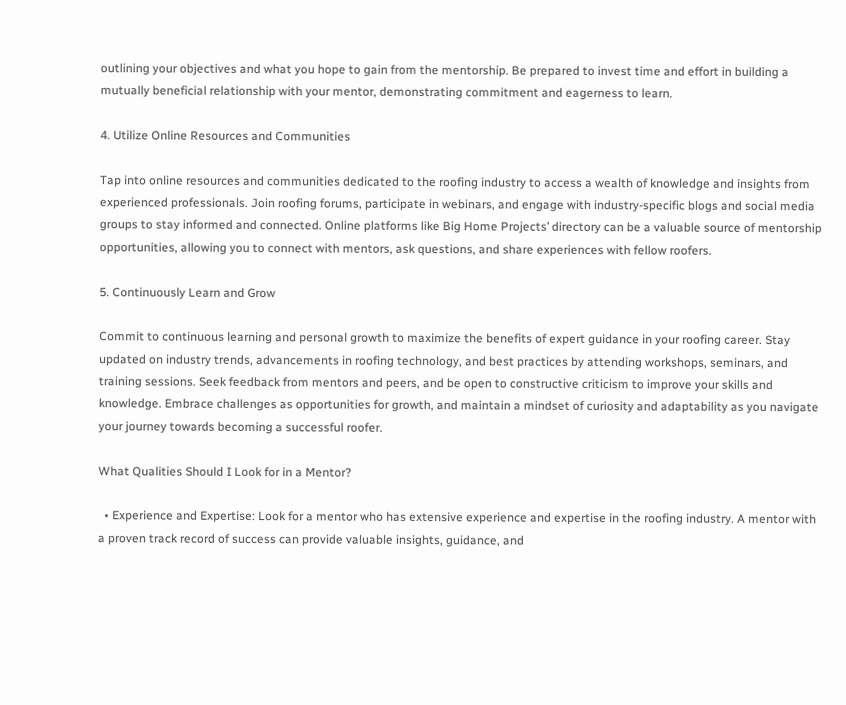outlining your objectives and what you hope to gain from the mentorship. Be prepared to invest time and effort in building a mutually beneficial relationship with your mentor, demonstrating commitment and eagerness to learn.

4. Utilize Online Resources and Communities

Tap into online resources and communities dedicated to the roofing industry to access a wealth of knowledge and insights from experienced professionals. Join roofing forums, participate in webinars, and engage with industry-specific blogs and social media groups to stay informed and connected. Online platforms like Big Home Projects’ directory can be a valuable source of mentorship opportunities, allowing you to connect with mentors, ask questions, and share experiences with fellow roofers.

5. Continuously Learn and Grow

Commit to continuous learning and personal growth to maximize the benefits of expert guidance in your roofing career. Stay updated on industry trends, advancements in roofing technology, and best practices by attending workshops, seminars, and training sessions. Seek feedback from mentors and peers, and be open to constructive criticism to improve your skills and knowledge. Embrace challenges as opportunities for growth, and maintain a mindset of curiosity and adaptability as you navigate your journey towards becoming a successful roofer.

What Qualities Should I Look for in a Mentor?

  • Experience and Expertise: Look for a mentor who has extensive experience and expertise in the roofing industry. A mentor with a proven track record of success can provide valuable insights, guidance, and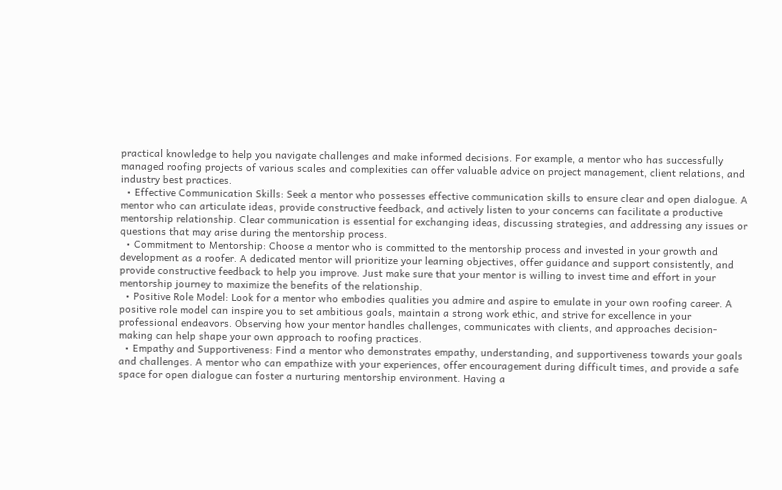practical knowledge to help you navigate challenges and make informed decisions. For example, a mentor who has successfully managed roofing projects of various scales and complexities can offer valuable advice on project management, client relations, and industry best practices.
  • Effective Communication Skills: Seek a mentor who possesses effective communication skills to ensure clear and open dialogue. A mentor who can articulate ideas, provide constructive feedback, and actively listen to your concerns can facilitate a productive mentorship relationship. Clear communication is essential for exchanging ideas, discussing strategies, and addressing any issues or questions that may arise during the mentorship process.
  • Commitment to Mentorship: Choose a mentor who is committed to the mentorship process and invested in your growth and development as a roofer. A dedicated mentor will prioritize your learning objectives, offer guidance and support consistently, and provide constructive feedback to help you improve. Just make sure that your mentor is willing to invest time and effort in your mentorship journey to maximize the benefits of the relationship.
  • Positive Role Model: Look for a mentor who embodies qualities you admire and aspire to emulate in your own roofing career. A positive role model can inspire you to set ambitious goals, maintain a strong work ethic, and strive for excellence in your professional endeavors. Observing how your mentor handles challenges, communicates with clients, and approaches decision-making can help shape your own approach to roofing practices.
  • Empathy and Supportiveness: Find a mentor who demonstrates empathy, understanding, and supportiveness towards your goals and challenges. A mentor who can empathize with your experiences, offer encouragement during difficult times, and provide a safe space for open dialogue can foster a nurturing mentorship environment. Having a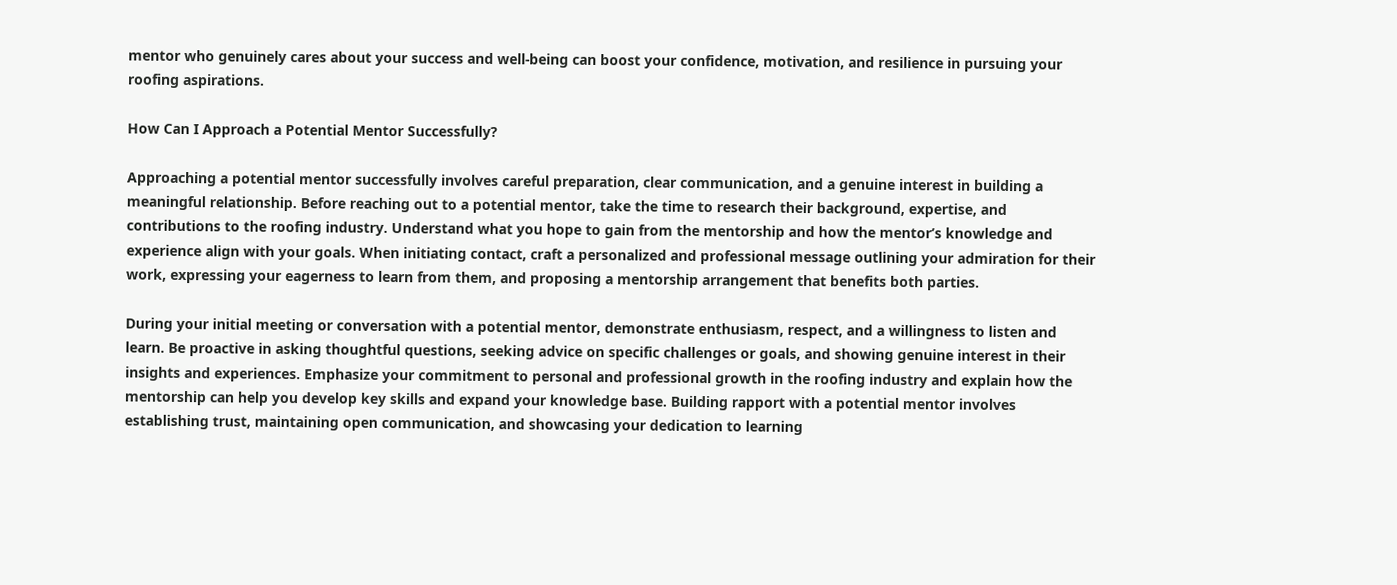mentor who genuinely cares about your success and well-being can boost your confidence, motivation, and resilience in pursuing your roofing aspirations.

How Can I Approach a Potential Mentor Successfully?

Approaching a potential mentor successfully involves careful preparation, clear communication, and a genuine interest in building a meaningful relationship. Before reaching out to a potential mentor, take the time to research their background, expertise, and contributions to the roofing industry. Understand what you hope to gain from the mentorship and how the mentor’s knowledge and experience align with your goals. When initiating contact, craft a personalized and professional message outlining your admiration for their work, expressing your eagerness to learn from them, and proposing a mentorship arrangement that benefits both parties.

During your initial meeting or conversation with a potential mentor, demonstrate enthusiasm, respect, and a willingness to listen and learn. Be proactive in asking thoughtful questions, seeking advice on specific challenges or goals, and showing genuine interest in their insights and experiences. Emphasize your commitment to personal and professional growth in the roofing industry and explain how the mentorship can help you develop key skills and expand your knowledge base. Building rapport with a potential mentor involves establishing trust, maintaining open communication, and showcasing your dedication to learning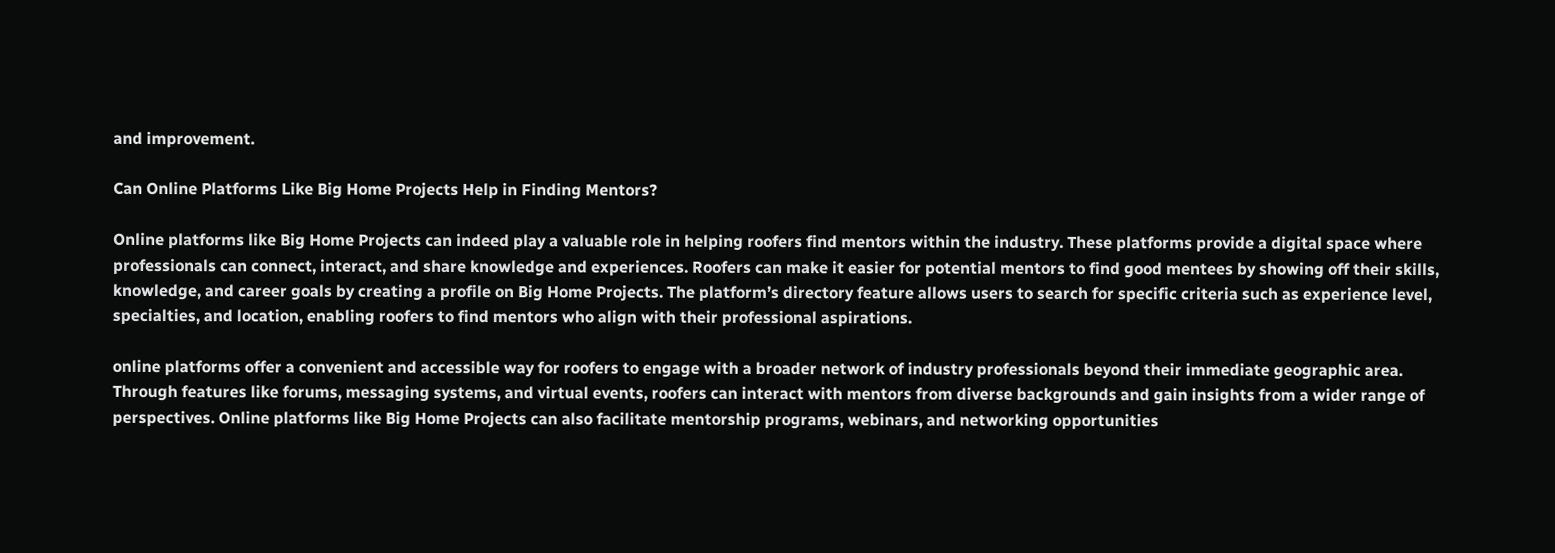and improvement.

Can Online Platforms Like Big Home Projects Help in Finding Mentors?

Online platforms like Big Home Projects can indeed play a valuable role in helping roofers find mentors within the industry. These platforms provide a digital space where professionals can connect, interact, and share knowledge and experiences. Roofers can make it easier for potential mentors to find good mentees by showing off their skills, knowledge, and career goals by creating a profile on Big Home Projects. The platform’s directory feature allows users to search for specific criteria such as experience level, specialties, and location, enabling roofers to find mentors who align with their professional aspirations.

online platforms offer a convenient and accessible way for roofers to engage with a broader network of industry professionals beyond their immediate geographic area. Through features like forums, messaging systems, and virtual events, roofers can interact with mentors from diverse backgrounds and gain insights from a wider range of perspectives. Online platforms like Big Home Projects can also facilitate mentorship programs, webinars, and networking opportunities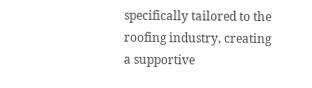specifically tailored to the roofing industry, creating a supportive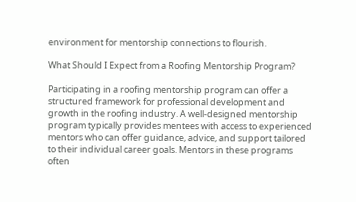environment for mentorship connections to flourish.

What Should I Expect from a Roofing Mentorship Program?

Participating in a roofing mentorship program can offer a structured framework for professional development and growth in the roofing industry. A well-designed mentorship program typically provides mentees with access to experienced mentors who can offer guidance, advice, and support tailored to their individual career goals. Mentors in these programs often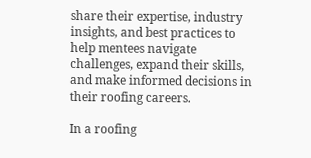share their expertise, industry insights, and best practices to help mentees navigate challenges, expand their skills, and make informed decisions in their roofing careers.

In a roofing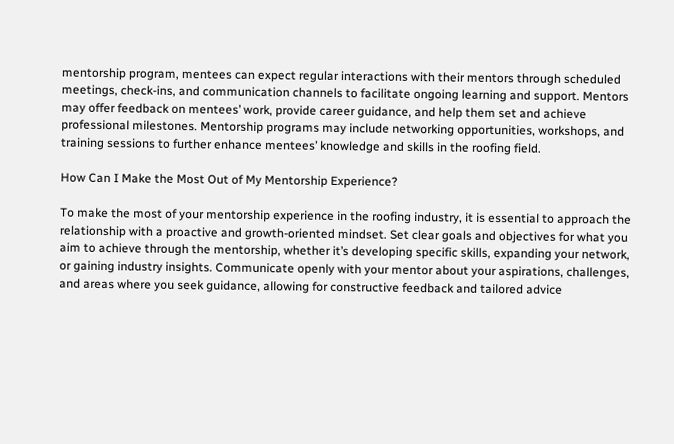mentorship program, mentees can expect regular interactions with their mentors through scheduled meetings, check-ins, and communication channels to facilitate ongoing learning and support. Mentors may offer feedback on mentees’ work, provide career guidance, and help them set and achieve professional milestones. Mentorship programs may include networking opportunities, workshops, and training sessions to further enhance mentees’ knowledge and skills in the roofing field.

How Can I Make the Most Out of My Mentorship Experience?

To make the most of your mentorship experience in the roofing industry, it is essential to approach the relationship with a proactive and growth-oriented mindset. Set clear goals and objectives for what you aim to achieve through the mentorship, whether it’s developing specific skills, expanding your network, or gaining industry insights. Communicate openly with your mentor about your aspirations, challenges, and areas where you seek guidance, allowing for constructive feedback and tailored advice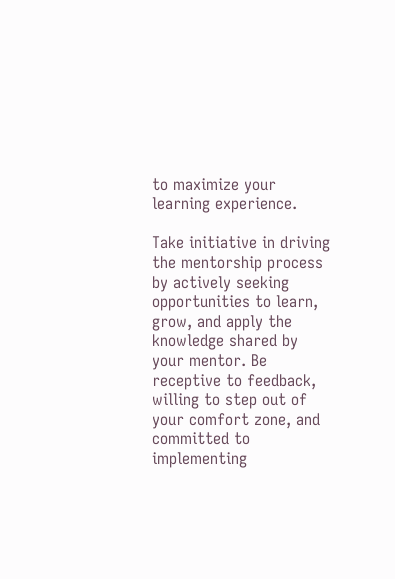to maximize your learning experience.

Take initiative in driving the mentorship process by actively seeking opportunities to learn, grow, and apply the knowledge shared by your mentor. Be receptive to feedback, willing to step out of your comfort zone, and committed to implementing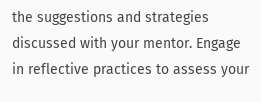the suggestions and strategies discussed with your mentor. Engage in reflective practices to assess your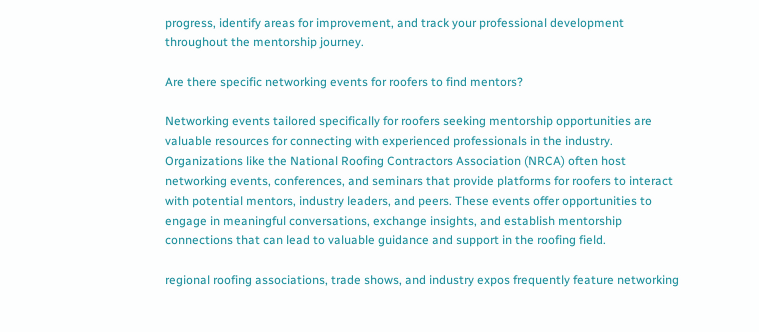progress, identify areas for improvement, and track your professional development throughout the mentorship journey.

Are there specific networking events for roofers to find mentors?

Networking events tailored specifically for roofers seeking mentorship opportunities are valuable resources for connecting with experienced professionals in the industry. Organizations like the National Roofing Contractors Association (NRCA) often host networking events, conferences, and seminars that provide platforms for roofers to interact with potential mentors, industry leaders, and peers. These events offer opportunities to engage in meaningful conversations, exchange insights, and establish mentorship connections that can lead to valuable guidance and support in the roofing field.

regional roofing associations, trade shows, and industry expos frequently feature networking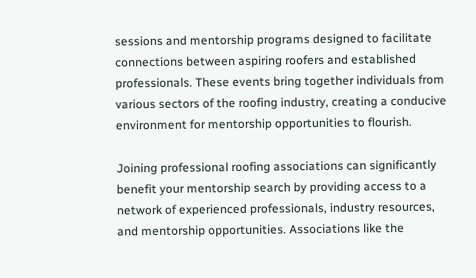sessions and mentorship programs designed to facilitate connections between aspiring roofers and established professionals. These events bring together individuals from various sectors of the roofing industry, creating a conducive environment for mentorship opportunities to flourish.

Joining professional roofing associations can significantly benefit your mentorship search by providing access to a network of experienced professionals, industry resources, and mentorship opportunities. Associations like the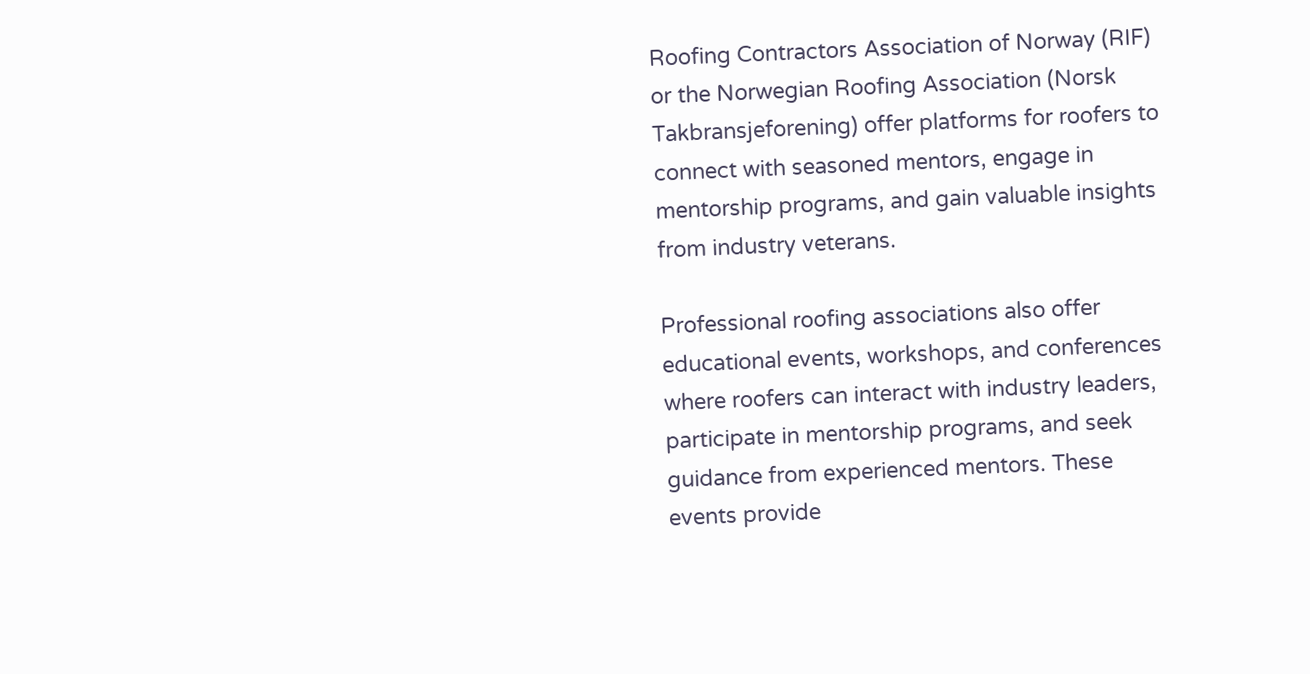Roofing Contractors Association of Norway (RIF) or the Norwegian Roofing Association (Norsk Takbransjeforening) offer platforms for roofers to connect with seasoned mentors, engage in mentorship programs, and gain valuable insights from industry veterans.

Professional roofing associations also offer educational events, workshops, and conferences where roofers can interact with industry leaders, participate in mentorship programs, and seek guidance from experienced mentors. These events provide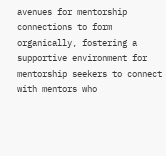avenues for mentorship connections to form organically, fostering a supportive environment for mentorship seekers to connect with mentors who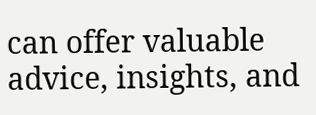can offer valuable advice, insights, and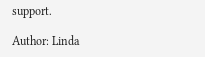support.

Author: Linda